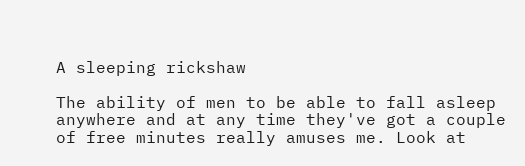A sleeping rickshaw

The ability of men to be able to fall asleep anywhere and at any time they've got a couple of free minutes really amuses me. Look at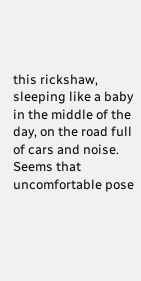this rickshaw, sleeping like a baby in the middle of the day, on the road full of cars and noise. Seems that uncomfortable pose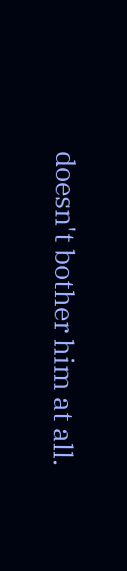doesn't bother him at all.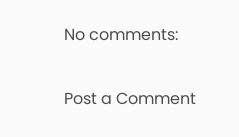No comments:

Post a Comment